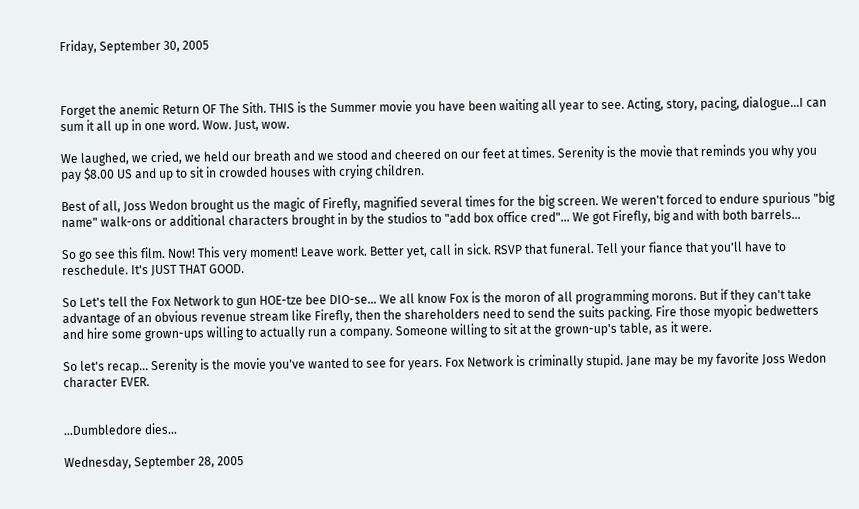Friday, September 30, 2005



Forget the anemic Return OF The Sith. THIS is the Summer movie you have been waiting all year to see. Acting, story, pacing, dialogue...I can sum it all up in one word. Wow. Just, wow.

We laughed, we cried, we held our breath and we stood and cheered on our feet at times. Serenity is the movie that reminds you why you pay $8.00 US and up to sit in crowded houses with crying children.

Best of all, Joss Wedon brought us the magic of Firefly, magnified several times for the big screen. We weren't forced to endure spurious "big name" walk-ons or additional characters brought in by the studios to "add box office cred"... We got Firefly, big and with both barrels...

So go see this film. Now! This very moment! Leave work. Better yet, call in sick. RSVP that funeral. Tell your fiance that you'll have to reschedule. It's JUST THAT GOOD.

So Let's tell the Fox Network to gun HOE-tze bee DIO-se... We all know Fox is the moron of all programming morons. But if they can't take advantage of an obvious revenue stream like Firefly, then the shareholders need to send the suits packing. Fire those myopic bedwetters and hire some grown-ups willing to actually run a company. Someone willing to sit at the grown-up's table, as it were.

So let's recap... Serenity is the movie you've wanted to see for years. Fox Network is criminally stupid. Jane may be my favorite Joss Wedon character EVER.


...Dumbledore dies...

Wednesday, September 28, 2005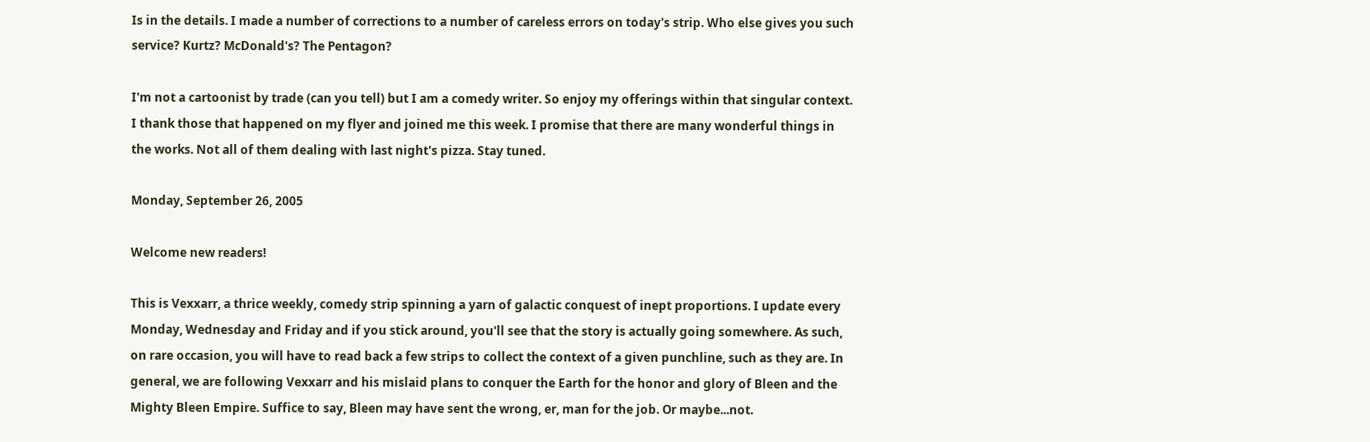Is in the details. I made a number of corrections to a number of careless errors on today's strip. Who else gives you such service? Kurtz? McDonald's? The Pentagon?

I'm not a cartoonist by trade (can you tell) but I am a comedy writer. So enjoy my offerings within that singular context. I thank those that happened on my flyer and joined me this week. I promise that there are many wonderful things in the works. Not all of them dealing with last night's pizza. Stay tuned.

Monday, September 26, 2005

Welcome new readers!

This is Vexxarr, a thrice weekly, comedy strip spinning a yarn of galactic conquest of inept proportions. I update every Monday, Wednesday and Friday and if you stick around, you'll see that the story is actually going somewhere. As such, on rare occasion, you will have to read back a few strips to collect the context of a given punchline, such as they are. In general, we are following Vexxarr and his mislaid plans to conquer the Earth for the honor and glory of Bleen and the Mighty Bleen Empire. Suffice to say, Bleen may have sent the wrong, er, man for the job. Or maybe...not.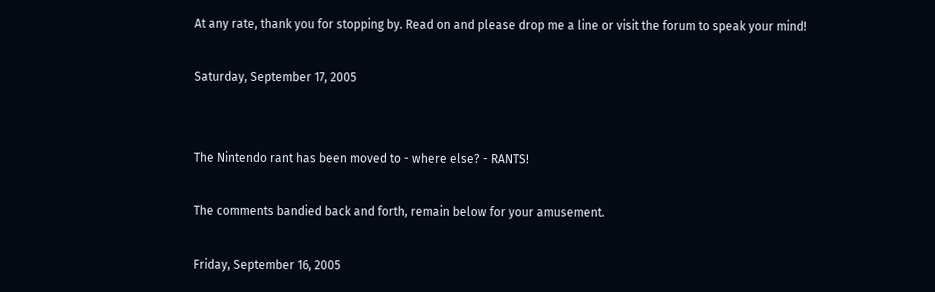At any rate, thank you for stopping by. Read on and please drop me a line or visit the forum to speak your mind!

Saturday, September 17, 2005


The Nintendo rant has been moved to - where else? - RANTS!

The comments bandied back and forth, remain below for your amusement.

Friday, September 16, 2005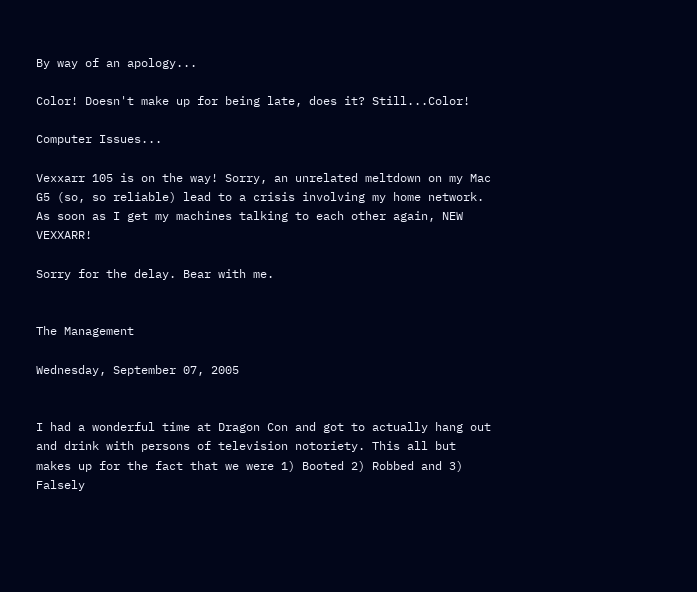By way of an apology...

Color! Doesn't make up for being late, does it? Still...Color!

Computer Issues...

Vexxarr 105 is on the way! Sorry, an unrelated meltdown on my Mac G5 (so, so reliable) lead to a crisis involving my home network. As soon as I get my machines talking to each other again, NEW VEXXARR!

Sorry for the delay. Bear with me.


The Management

Wednesday, September 07, 2005


I had a wonderful time at Dragon Con and got to actually hang out and drink with persons of television notoriety. This all but makes up for the fact that we were 1) Booted 2) Robbed and 3) Falsely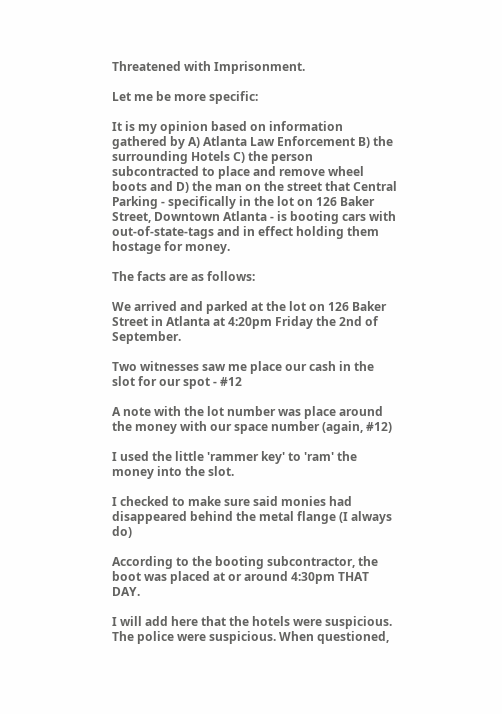Threatened with Imprisonment.

Let me be more specific:

It is my opinion based on information gathered by A) Atlanta Law Enforcement B) the surrounding Hotels C) the person subcontracted to place and remove wheel boots and D) the man on the street that Central Parking - specifically in the lot on 126 Baker Street, Downtown Atlanta - is booting cars with out-of-state-tags and in effect holding them hostage for money.

The facts are as follows:

We arrived and parked at the lot on 126 Baker Street in Atlanta at 4:20pm Friday the 2nd of September.

Two witnesses saw me place our cash in the slot for our spot - #12

A note with the lot number was place around the money with our space number (again, #12)

I used the little 'rammer key' to 'ram' the money into the slot.

I checked to make sure said monies had disappeared behind the metal flange (I always do)

According to the booting subcontractor, the boot was placed at or around 4:30pm THAT DAY.

I will add here that the hotels were suspicious. The police were suspicious. When questioned,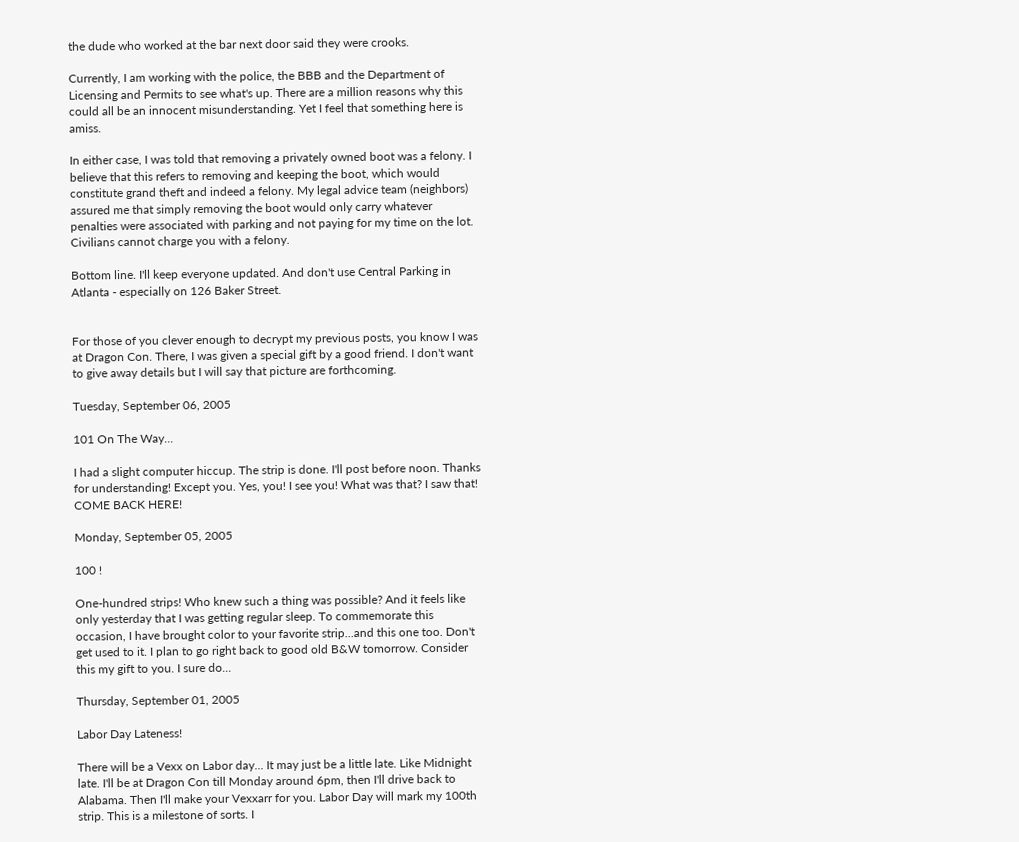the dude who worked at the bar next door said they were crooks.

Currently, I am working with the police, the BBB and the Department of Licensing and Permits to see what's up. There are a million reasons why this could all be an innocent misunderstanding. Yet I feel that something here is amiss.

In either case, I was told that removing a privately owned boot was a felony. I believe that this refers to removing and keeping the boot, which would constitute grand theft and indeed a felony. My legal advice team (neighbors) assured me that simply removing the boot would only carry whatever penalties were associated with parking and not paying for my time on the lot. Civilians cannot charge you with a felony.

Bottom line. I'll keep everyone updated. And don't use Central Parking in Atlanta - especially on 126 Baker Street.


For those of you clever enough to decrypt my previous posts, you know I was at Dragon Con. There, I was given a special gift by a good friend. I don't want to give away details but I will say that picture are forthcoming.

Tuesday, September 06, 2005

101 On The Way...

I had a slight computer hiccup. The strip is done. I'll post before noon. Thanks for understanding! Except you. Yes, you! I see you! What was that? I saw that! COME BACK HERE!

Monday, September 05, 2005

100 !

One-hundred strips! Who knew such a thing was possible? And it feels like only yesterday that I was getting regular sleep. To commemorate this occasion, I have brought color to your favorite strip...and this one too. Don't get used to it. I plan to go right back to good old B&W tomorrow. Consider this my gift to you. I sure do...

Thursday, September 01, 2005

Labor Day Lateness!

There will be a Vexx on Labor day... It may just be a little late. Like Midnight late. I'll be at Dragon Con till Monday around 6pm, then I'll drive back to Alabama. Then I'll make your Vexxarr for you. Labor Day will mark my 100th strip. This is a milestone of sorts. I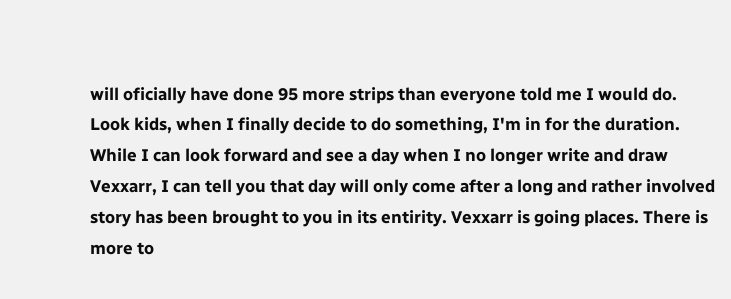will oficially have done 95 more strips than everyone told me I would do. Look kids, when I finally decide to do something, I'm in for the duration. While I can look forward and see a day when I no longer write and draw Vexxarr, I can tell you that day will only come after a long and rather involved story has been brought to you in its entirity. Vexxarr is going places. There is more to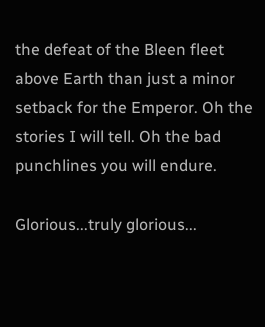the defeat of the Bleen fleet above Earth than just a minor setback for the Emperor. Oh the stories I will tell. Oh the bad punchlines you will endure.

Glorious...truly glorious...